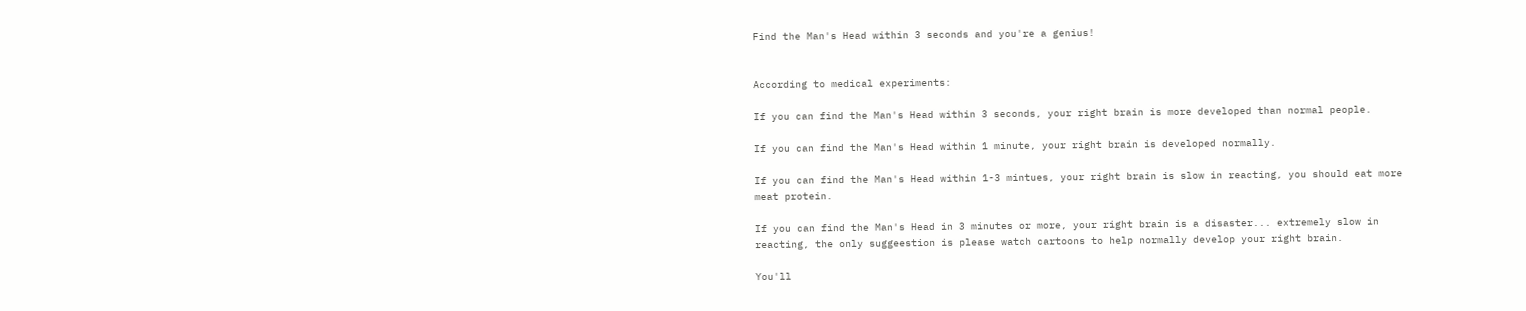Find the Man's Head within 3 seconds and you're a genius!


According to medical experiments:

If you can find the Man's Head within 3 seconds, your right brain is more developed than normal people.

If you can find the Man's Head within 1 minute, your right brain is developed normally.

If you can find the Man's Head within 1-3 mintues, your right brain is slow in reacting, you should eat more meat protein.

If you can find the Man's Head in 3 minutes or more, your right brain is a disaster... extremely slow in reacting, the only suggeestion is please watch cartoons to help normally develop your right brain.

You'll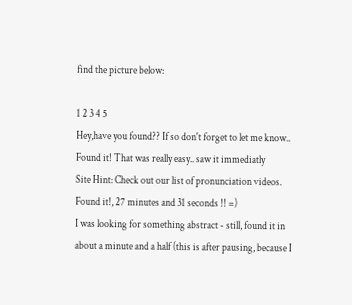find the picture below:

1 2 3 4 5
Hey,have you found?? If so don't forget to let me know..
Found it! That was really easy.. saw it immediatly
Site Hint: Check out our list of pronunciation videos.
Found it!, 27 minutes and 31 seconds !! =)
I was looking for something abstract - still, found it in about a minute and a half (this is after pausing, because I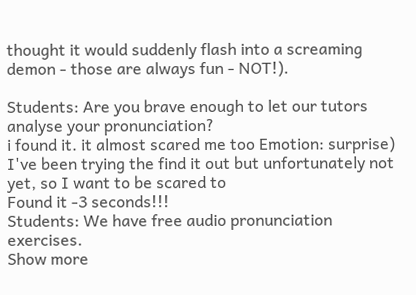thought it would suddenly flash into a screaming demon - those are always fun - NOT!).

Students: Are you brave enough to let our tutors analyse your pronunciation?
i found it. it almost scared me too Emotion: surprise)
I've been trying the find it out but unfortunately not yet, so I want to be scared to
Found it -3 seconds!!!
Students: We have free audio pronunciation exercises.
Show more